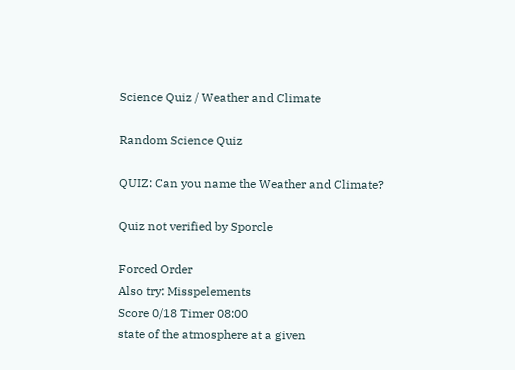Science Quiz / Weather and Climate

Random Science Quiz

QUIZ: Can you name the Weather and Climate?

Quiz not verified by Sporcle

Forced Order
Also try: Misspelements
Score 0/18 Timer 08:00
state of the atmosphere at a given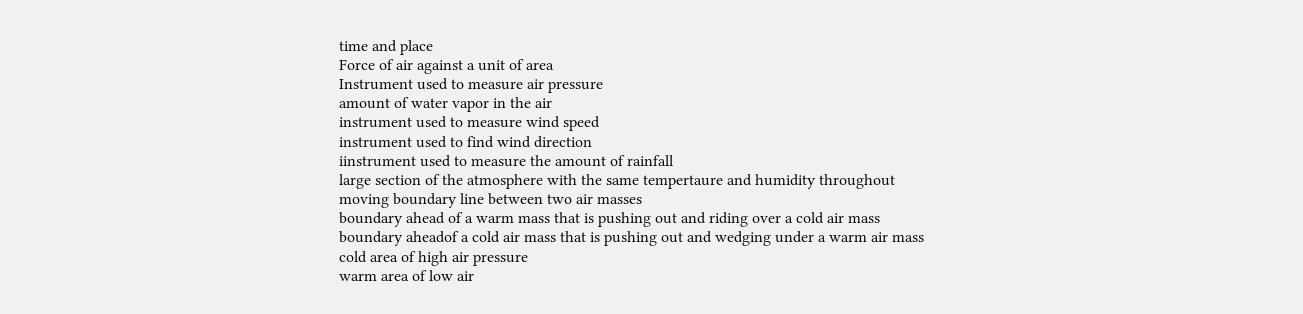time and place
Force of air against a unit of area
Instrument used to measure air pressure
amount of water vapor in the air
instrument used to measure wind speed
instrument used to find wind direction
iinstrument used to measure the amount of rainfall
large section of the atmosphere with the same tempertaure and humidity throughout
moving boundary line between two air masses
boundary ahead of a warm mass that is pushing out and riding over a cold air mass
boundary aheadof a cold air mass that is pushing out and wedging under a warm air mass
cold area of high air pressure
warm area of low air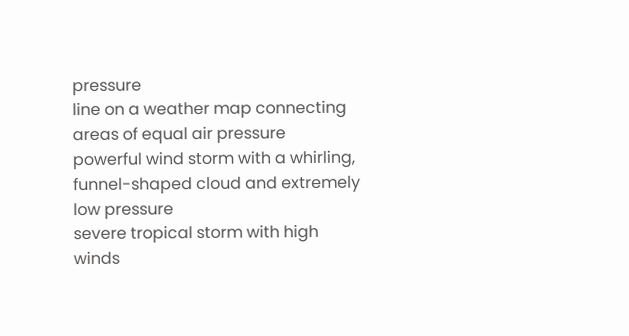pressure
line on a weather map connecting areas of equal air pressure
powerful wind storm with a whirling, funnel-shaped cloud and extremely low pressure
severe tropical storm with high winds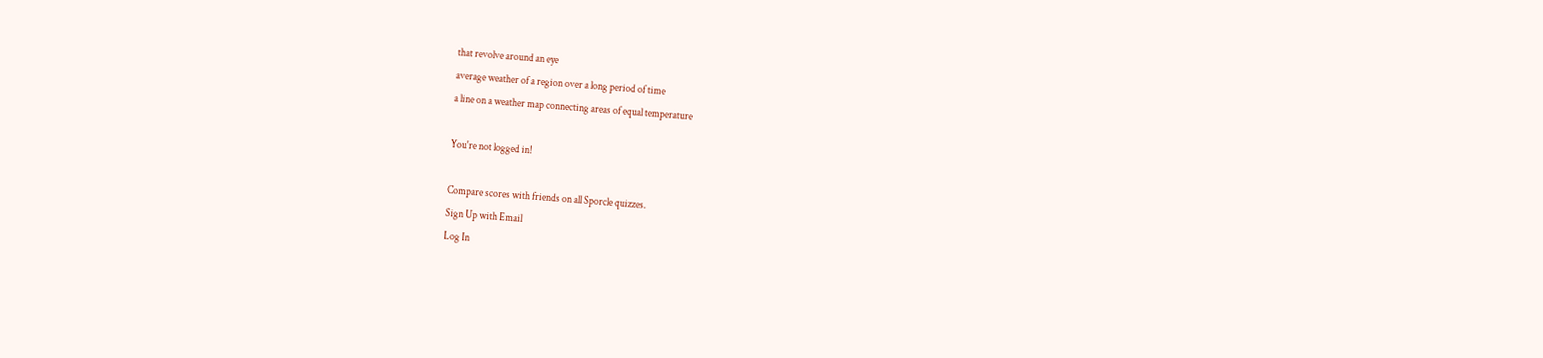that revolve around an eye
average weather of a region over a long period of time
a line on a weather map connecting areas of equal temperature

You're not logged in!

Compare scores with friends on all Sporcle quizzes.
Sign Up with Email
Log In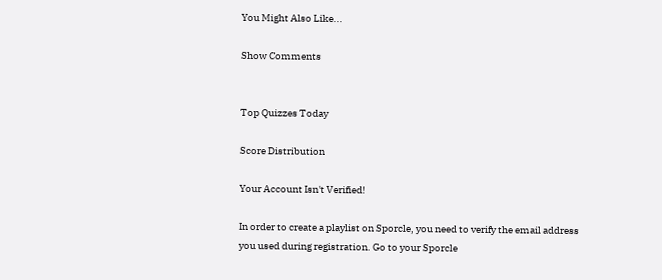You Might Also Like...

Show Comments


Top Quizzes Today

Score Distribution

Your Account Isn't Verified!

In order to create a playlist on Sporcle, you need to verify the email address you used during registration. Go to your Sporcle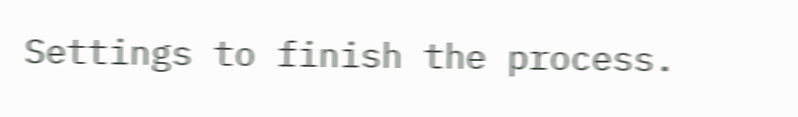Settings to finish the process.